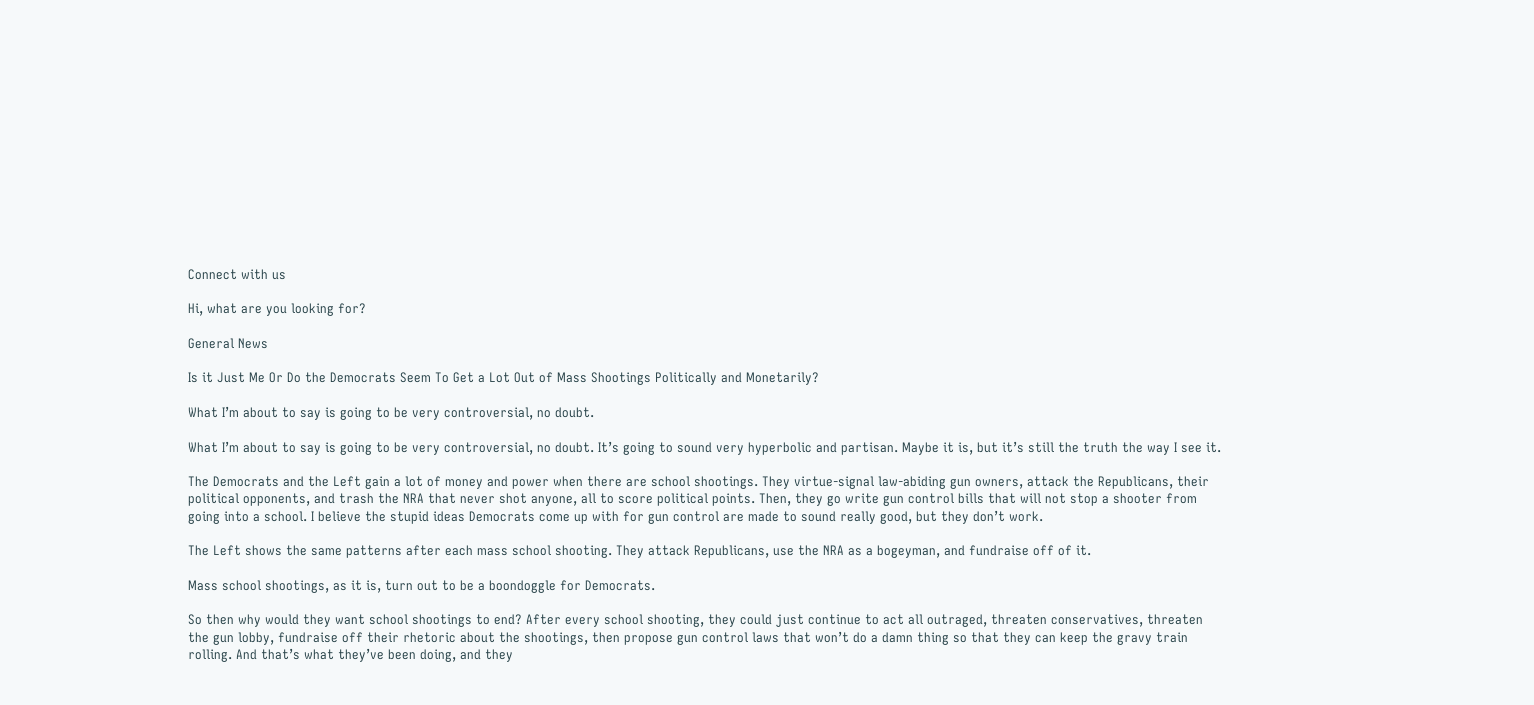Connect with us

Hi, what are you looking for?

General News

Is it Just Me Or Do the Democrats Seem To Get a Lot Out of Mass Shootings Politically and Monetarily?

What I’m about to say is going to be very controversial, no doubt.

What I’m about to say is going to be very controversial, no doubt. It’s going to sound very hyperbolic and partisan. Maybe it is, but it’s still the truth the way I see it.

The Democrats and the Left gain a lot of money and power when there are school shootings. They virtue-signal law-abiding gun owners, attack the Republicans, their political opponents, and trash the NRA that never shot anyone, all to score political points. Then, they go write gun control bills that will not stop a shooter from going into a school. I believe the stupid ideas Democrats come up with for gun control are made to sound really good, but they don’t work.

The Left shows the same patterns after each mass school shooting. They attack Republicans, use the NRA as a bogeyman, and fundraise off of it.

Mass school shootings, as it is, turn out to be a boondoggle for Democrats.

So then why would they want school shootings to end? After every school shooting, they could just continue to act all outraged, threaten conservatives, threaten the gun lobby, fundraise off their rhetoric about the shootings, then propose gun control laws that won’t do a damn thing so that they can keep the gravy train rolling. And that’s what they’ve been doing, and they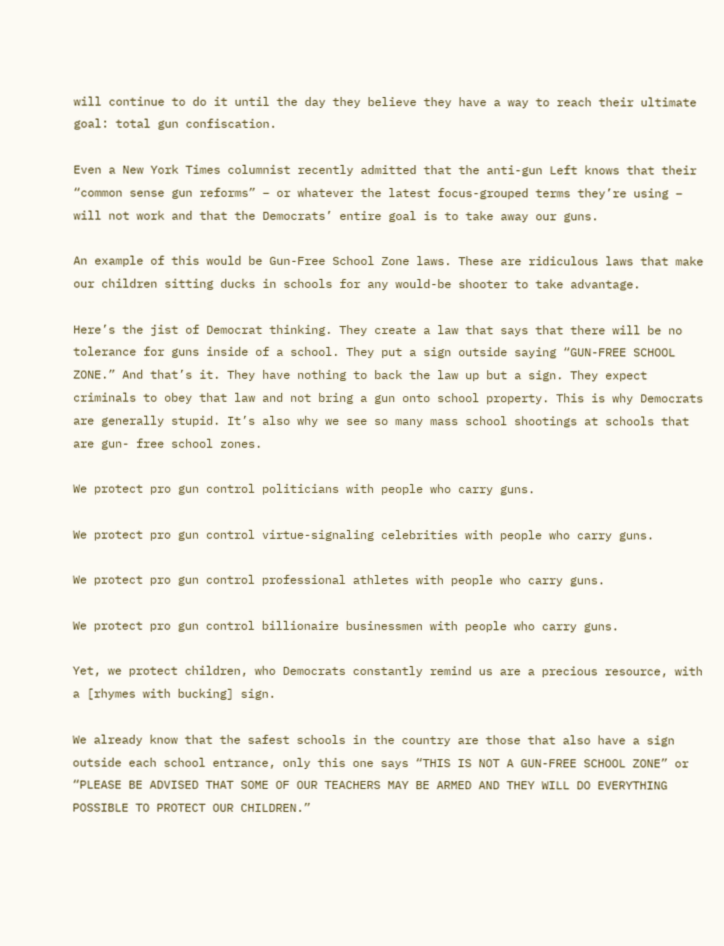will continue to do it until the day they believe they have a way to reach their ultimate goal: total gun confiscation.

Even a New York Times columnist recently admitted that the anti-gun Left knows that their “common sense gun reforms” – or whatever the latest focus-grouped terms they’re using – will not work and that the Democrats’ entire goal is to take away our guns.

An example of this would be Gun-Free School Zone laws. These are ridiculous laws that make our children sitting ducks in schools for any would-be shooter to take advantage.

Here’s the jist of Democrat thinking. They create a law that says that there will be no tolerance for guns inside of a school. They put a sign outside saying “GUN-FREE SCHOOL ZONE.” And that’s it. They have nothing to back the law up but a sign. They expect criminals to obey that law and not bring a gun onto school property. This is why Democrats are generally stupid. It’s also why we see so many mass school shootings at schools that are gun- free school zones.

We protect pro gun control politicians with people who carry guns.

We protect pro gun control virtue-signaling celebrities with people who carry guns.

We protect pro gun control professional athletes with people who carry guns.

We protect pro gun control billionaire businessmen with people who carry guns.

Yet, we protect children, who Democrats constantly remind us are a precious resource, with a [rhymes with bucking] sign.

We already know that the safest schools in the country are those that also have a sign outside each school entrance, only this one says “THIS IS NOT A GUN-FREE SCHOOL ZONE” or “PLEASE BE ADVISED THAT SOME OF OUR TEACHERS MAY BE ARMED AND THEY WILL DO EVERYTHING POSSIBLE TO PROTECT OUR CHILDREN.”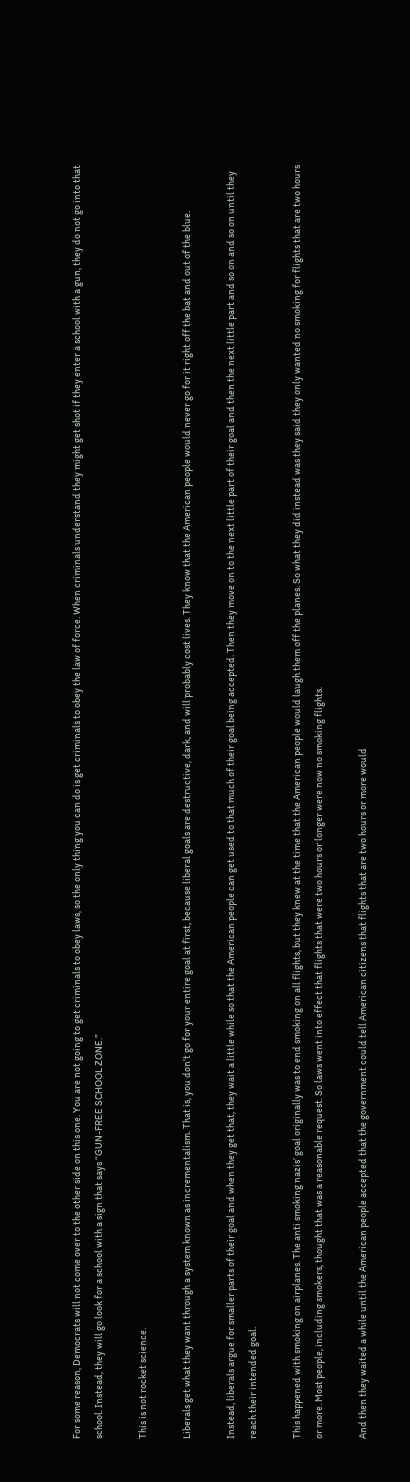For some reason, Democrats will not come over to the other side on this one. You are not going to get criminals to obey laws, so the only thing you can do is get criminals to obey the law of force. When criminals understand they might get shot if they enter a school with a gun, they do not go into that school. Instead, they will go look for a school with a sign that says “GUN-FREE SCHOOL ZONE.”

This is not rocket science.

Liberals get what they want through a system known as incrementalism. That is, you don’t go for your entire goal at first, because liberal goals are destructive, dark, and will probably cost lives. They know that the American people would never go for it right off the bat and out of the blue.

Instead, liberals argue for smaller parts of their goal and when they get that, they wait a little while so that the American people can get used to that much of their goal being accepted. Then they move on to the next little part of their goal and then the next little part and so on and so on until they reach their intended goal.

This happened with smoking on airplanes. The anti smoking nazis’ goal originally was to end smoking on all flights, but they knew at the time that the American people would laugh them off the planes. So what they did instead was they said they only wanted no smoking for flights that are two hours or more. Most people, including smokers, thought that was a reasonable request. So laws went into effect that flights that were two hours or longer were now no smoking flights.

And then they waited a while until the American people accepted that the government could tell American citizens that flights that are two hours or more would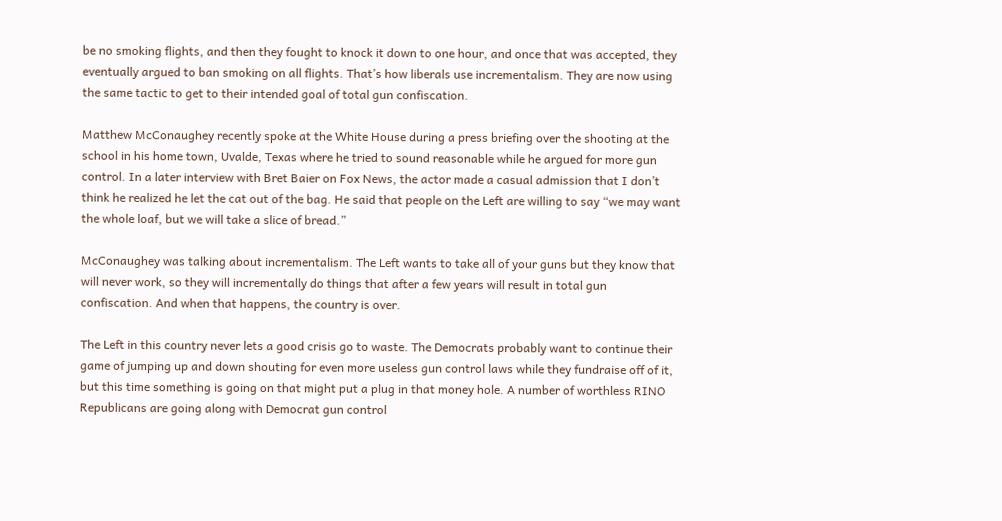be no smoking flights, and then they fought to knock it down to one hour, and once that was accepted, they eventually argued to ban smoking on all flights. That’s how liberals use incrementalism. They are now using the same tactic to get to their intended goal of total gun confiscation.

Matthew McConaughey recently spoke at the White House during a press briefing over the shooting at the school in his home town, Uvalde, Texas where he tried to sound reasonable while he argued for more gun control. In a later interview with Bret Baier on Fox News, the actor made a casual admission that I don’t think he realized he let the cat out of the bag. He said that people on the Left are willing to say “we may want the whole loaf, but we will take a slice of bread.”

McConaughey was talking about incrementalism. The Left wants to take all of your guns but they know that will never work, so they will incrementally do things that after a few years will result in total gun confiscation. And when that happens, the country is over.

The Left in this country never lets a good crisis go to waste. The Democrats probably want to continue their game of jumping up and down shouting for even more useless gun control laws while they fundraise off of it, but this time something is going on that might put a plug in that money hole. A number of worthless RINO Republicans are going along with Democrat gun control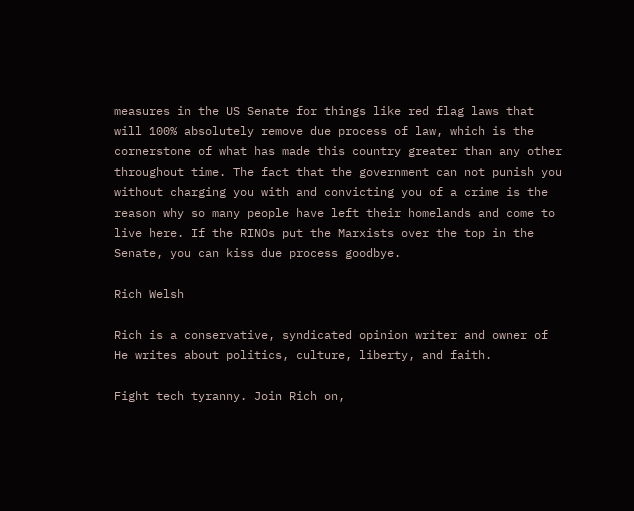measures in the US Senate for things like red flag laws that will 100% absolutely remove due process of law, which is the cornerstone of what has made this country greater than any other throughout time. The fact that the government can not punish you without charging you with and convicting you of a crime is the reason why so many people have left their homelands and come to live here. If the RINOs put the Marxists over the top in the Senate, you can kiss due process goodbye.

Rich Welsh

Rich is a conservative, syndicated opinion writer and owner of He writes about politics, culture, liberty, and faith.

Fight tech tyranny. Join Rich on,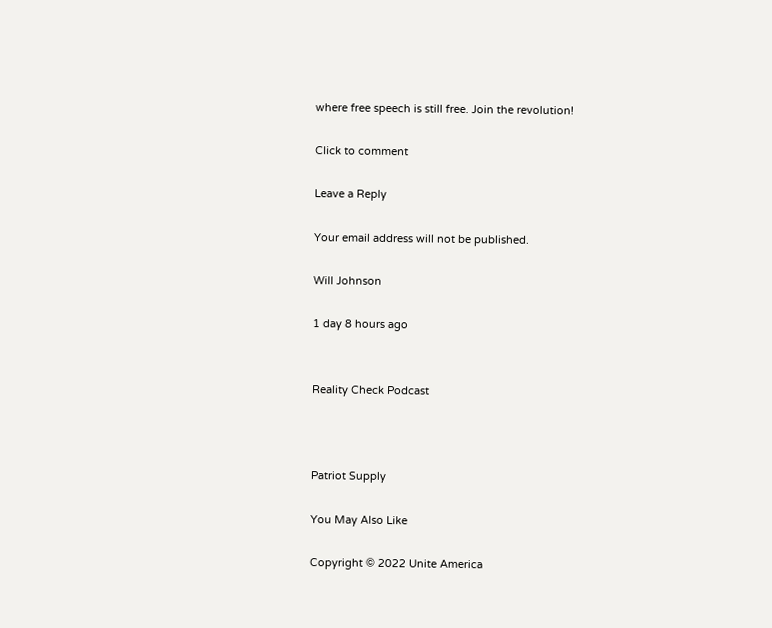where free speech is still free. Join the revolution!

Click to comment

Leave a Reply

Your email address will not be published.

Will Johnson

1 day 8 hours ago


Reality Check Podcast



Patriot Supply

You May Also Like

Copyright © 2022 Unite America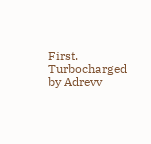First. Turbocharged by Adrevv